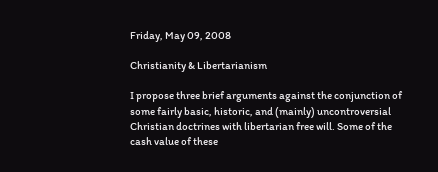Friday, May 09, 2008

Christianity & Libertarianism

I propose three brief arguments against the conjunction of some fairly basic, historic, and (mainly) uncontroversial Christian doctrines with libertarian free will. Some of the cash value of these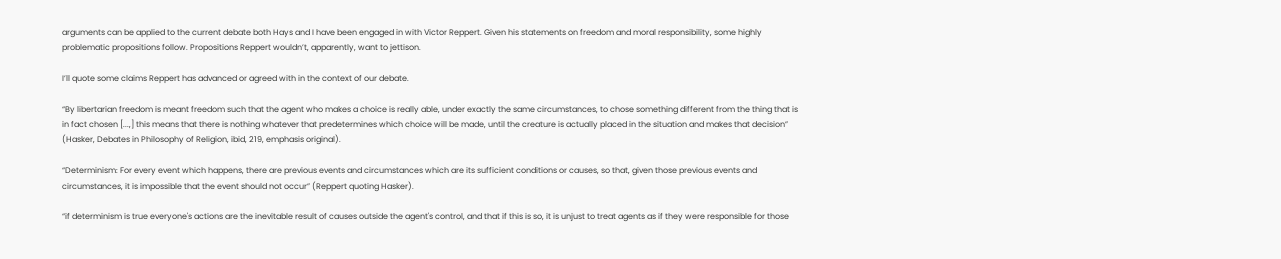arguments can be applied to the current debate both Hays and I have been engaged in with Victor Reppert. Given his statements on freedom and moral responsibility, some highly problematic propositions follow. Propositions Reppert wouldn’t, apparently, want to jettison.

I’ll quote some claims Reppert has advanced or agreed with in the context of our debate.

“By libertarian freedom is meant freedom such that the agent who makes a choice is really able, under exactly the same circumstances, to chose something different from the thing that is in fact chosen [...,] this means that there is nothing whatever that predetermines which choice will be made, until the creature is actually placed in the situation and makes that decision” (Hasker, Debates in Philosophy of Religion, ibid, 219, emphasis original).

“Determinism: For every event which happens, there are previous events and circumstances which are its sufficient conditions or causes, so that, given those previous events and circumstances, it is impossible that the event should not occur” (Reppert quoting Hasker).

“if determinism is true everyone's actions are the inevitable result of causes outside the agent's control, and that if this is so, it is unjust to treat agents as if they were responsible for those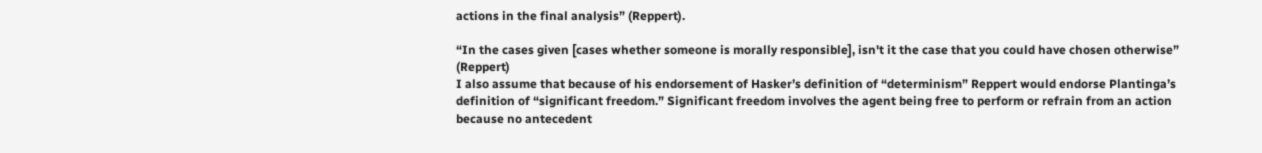actions in the final analysis” (Reppert).

“In the cases given [cases whether someone is morally responsible], isn't it the case that you could have chosen otherwise” (Reppert)
I also assume that because of his endorsement of Hasker’s definition of “determinism” Reppert would endorse Plantinga’s definition of “significant freedom.” Significant freedom involves the agent being free to perform or refrain from an action because no antecedent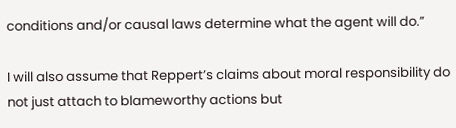conditions and/or causal laws determine what the agent will do.”

I will also assume that Reppert’s claims about moral responsibility do not just attach to blameworthy actions but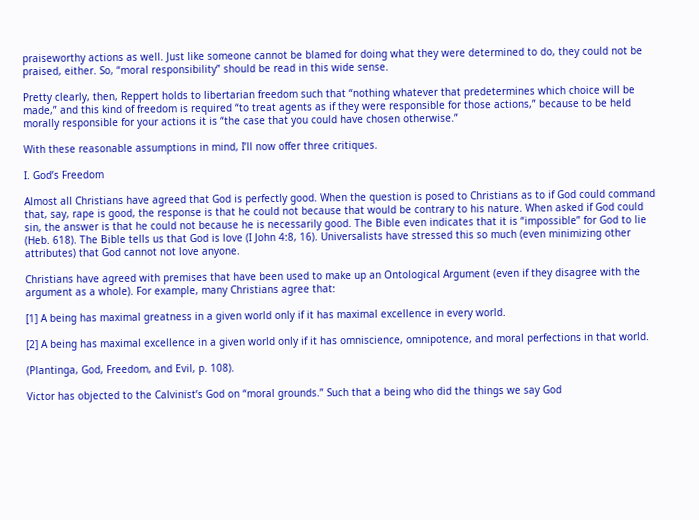praiseworthy actions as well. Just like someone cannot be blamed for doing what they were determined to do, they could not be praised, either. So, “moral responsibility” should be read in this wide sense.

Pretty clearly, then, Reppert holds to libertarian freedom such that “nothing whatever that predetermines which choice will be made,” and this kind of freedom is required “to treat agents as if they were responsible for those actions,” because to be held morally responsible for your actions it is “the case that you could have chosen otherwise.”

With these reasonable assumptions in mind, I’ll now offer three critiques.

I. God’s Freedom

Almost all Christians have agreed that God is perfectly good. When the question is posed to Christians as to if God could command that, say, rape is good, the response is that he could not because that would be contrary to his nature. When asked if God could sin, the answer is that he could not because he is necessarily good. The Bible even indicates that it is “impossible” for God to lie (Heb. 618). The Bible tells us that God is love (I John 4:8, 16). Universalists have stressed this so much (even minimizing other attributes) that God cannot not love anyone.

Christians have agreed with premises that have been used to make up an Ontological Argument (even if they disagree with the argument as a whole). For example, many Christians agree that:

[1] A being has maximal greatness in a given world only if it has maximal excellence in every world.

[2] A being has maximal excellence in a given world only if it has omniscience, omnipotence, and moral perfections in that world.

(Plantinga, God, Freedom, and Evil, p. 108).

Victor has objected to the Calvinist’s God on “moral grounds.” Such that a being who did the things we say God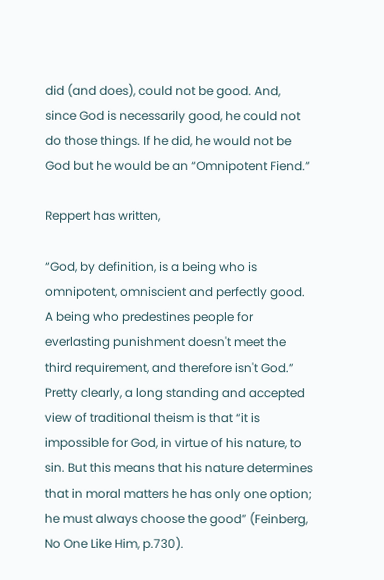did (and does), could not be good. And, since God is necessarily good, he could not do those things. If he did, he would not be God but he would be an “Omnipotent Fiend.”

Reppert has written,

“God, by definition, is a being who is omnipotent, omniscient and perfectly good. A being who predestines people for everlasting punishment doesn't meet the third requirement, and therefore isn't God.”
Pretty clearly, a long standing and accepted view of traditional theism is that “it is impossible for God, in virtue of his nature, to sin. But this means that his nature determines that in moral matters he has only one option; he must always choose the good” (Feinberg, No One Like Him, p.730).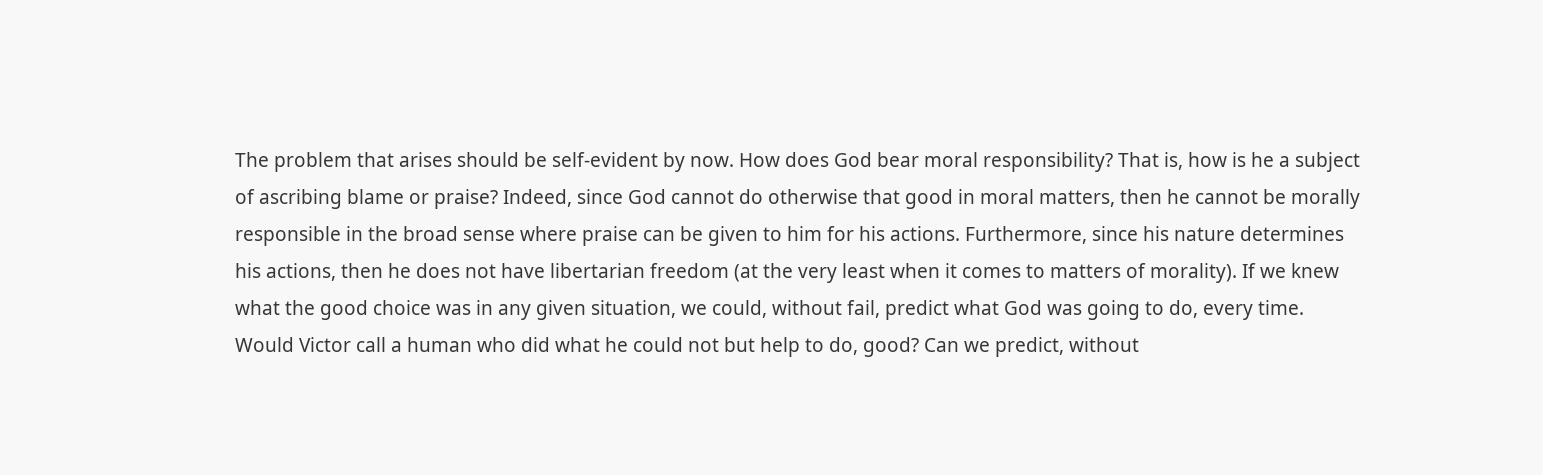The problem that arises should be self-evident by now. How does God bear moral responsibility? That is, how is he a subject of ascribing blame or praise? Indeed, since God cannot do otherwise that good in moral matters, then he cannot be morally responsible in the broad sense where praise can be given to him for his actions. Furthermore, since his nature determines his actions, then he does not have libertarian freedom (at the very least when it comes to matters of morality). If we knew what the good choice was in any given situation, we could, without fail, predict what God was going to do, every time. Would Victor call a human who did what he could not but help to do, good? Can we predict, without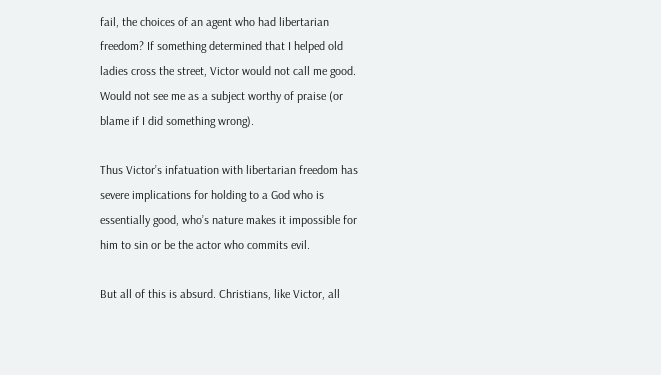fail, the choices of an agent who had libertarian freedom? If something determined that I helped old ladies cross the street, Victor would not call me good. Would not see me as a subject worthy of praise (or blame if I did something wrong).

Thus Victor’s infatuation with libertarian freedom has severe implications for holding to a God who is essentially good, who’s nature makes it impossible for him to sin or be the actor who commits evil.

But all of this is absurd. Christians, like Victor, all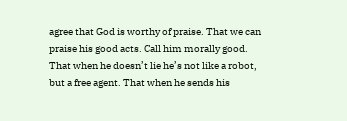agree that God is worthy of praise. That we can praise his good acts. Call him morally good. That when he doesn’t lie he’s not like a robot, but a free agent. That when he sends his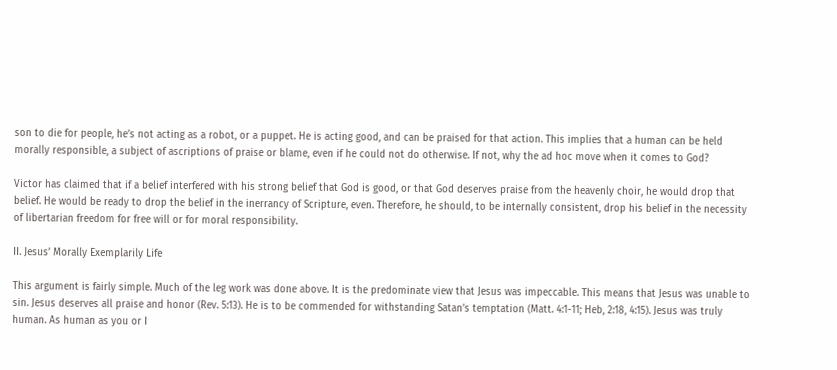son to die for people, he’s not acting as a robot, or a puppet. He is acting good, and can be praised for that action. This implies that a human can be held morally responsible, a subject of ascriptions of praise or blame, even if he could not do otherwise. If not, why the ad hoc move when it comes to God?

Victor has claimed that if a belief interfered with his strong belief that God is good, or that God deserves praise from the heavenly choir, he would drop that belief. He would be ready to drop the belief in the inerrancy of Scripture, even. Therefore, he should, to be internally consistent, drop his belief in the necessity of libertarian freedom for free will or for moral responsibility.

II. Jesus’ Morally Exemplarily Life

This argument is fairly simple. Much of the leg work was done above. It is the predominate view that Jesus was impeccable. This means that Jesus was unable to sin. Jesus deserves all praise and honor (Rev. 5:13). He is to be commended for withstanding Satan’s temptation (Matt. 4:1-11; Heb, 2:18, 4:15). Jesus was truly human. As human as you or I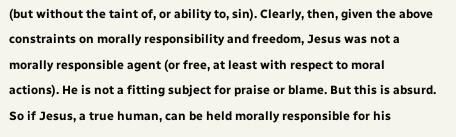(but without the taint of, or ability to, sin). Clearly, then, given the above constraints on morally responsibility and freedom, Jesus was not a morally responsible agent (or free, at least with respect to moral actions). He is not a fitting subject for praise or blame. But this is absurd. So if Jesus, a true human, can be held morally responsible for his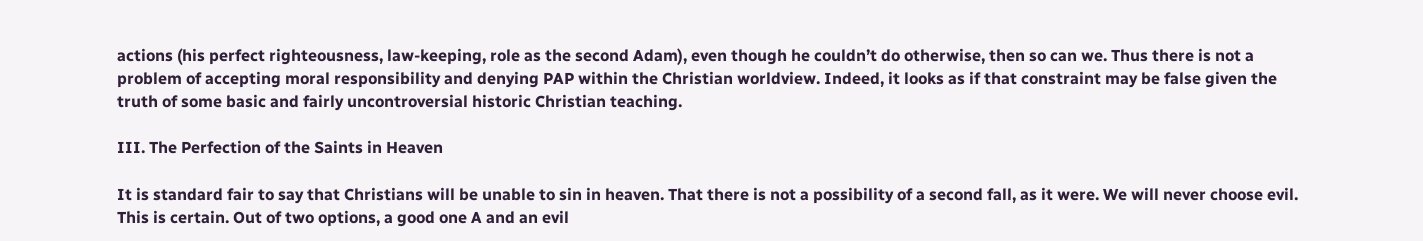actions (his perfect righteousness, law-keeping, role as the second Adam), even though he couldn’t do otherwise, then so can we. Thus there is not a problem of accepting moral responsibility and denying PAP within the Christian worldview. Indeed, it looks as if that constraint may be false given the truth of some basic and fairly uncontroversial historic Christian teaching.

III. The Perfection of the Saints in Heaven

It is standard fair to say that Christians will be unable to sin in heaven. That there is not a possibility of a second fall, as it were. We will never choose evil. This is certain. Out of two options, a good one A and an evil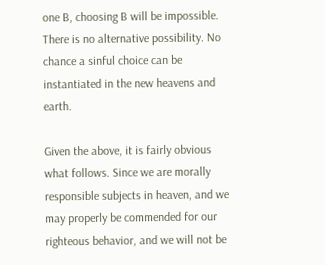one B, choosing B will be impossible. There is no alternative possibility. No chance a sinful choice can be instantiated in the new heavens and earth.

Given the above, it is fairly obvious what follows. Since we are morally responsible subjects in heaven, and we may properly be commended for our righteous behavior, and we will not be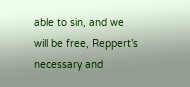able to sin, and we will be free, Reppert’s necessary and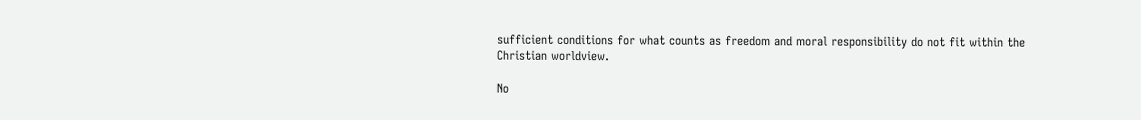sufficient conditions for what counts as freedom and moral responsibility do not fit within the Christian worldview.

No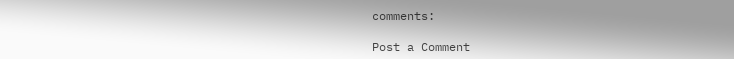comments:

Post a Comment